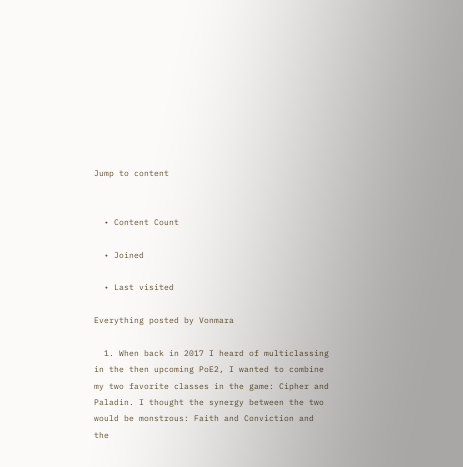Jump to content


  • Content Count

  • Joined

  • Last visited

Everything posted by Vonmara

  1. When back in 2017 I heard of multiclassing in the then upcoming PoE2, I wanted to combine my two favorite classes in the game: Cipher and Paladin. I thought the synergy between the two would be monstrous: Faith and Conviction and the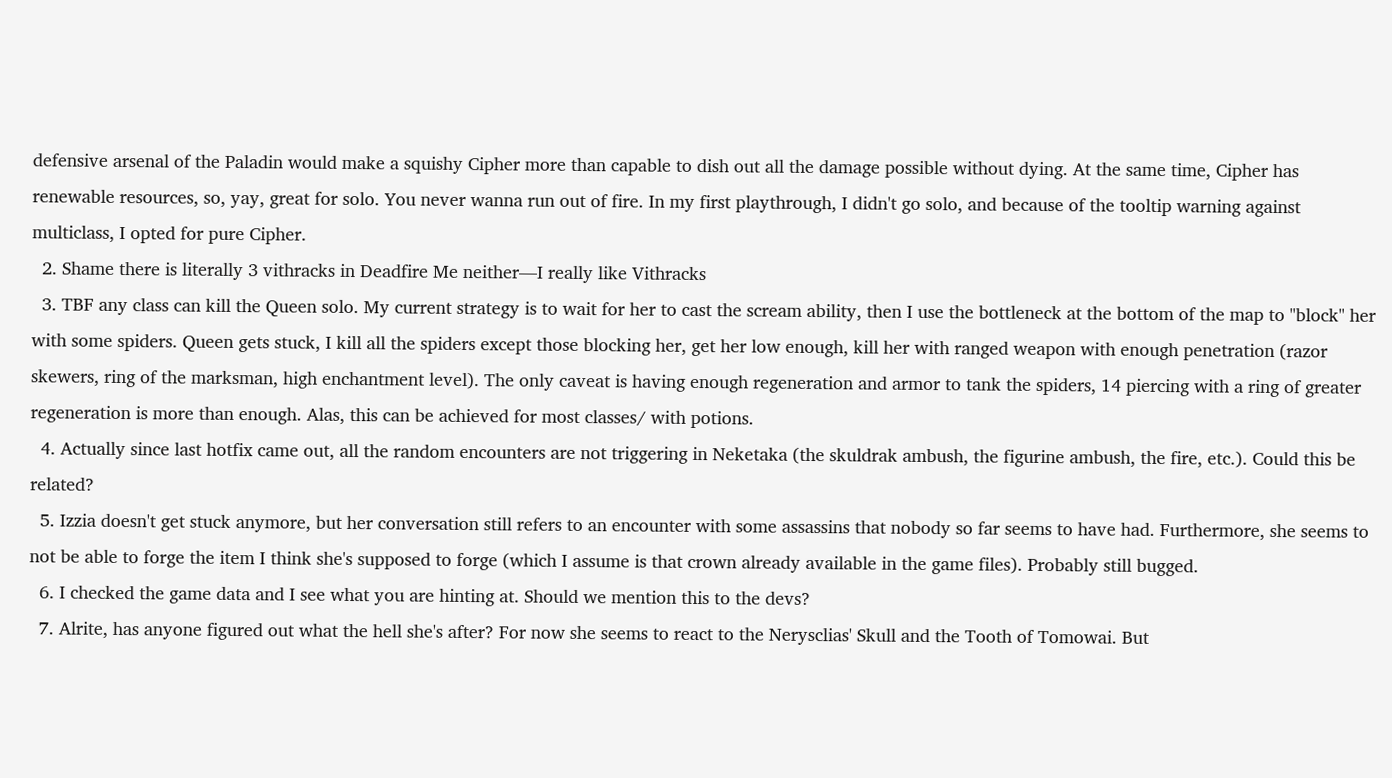defensive arsenal of the Paladin would make a squishy Cipher more than capable to dish out all the damage possible without dying. At the same time, Cipher has renewable resources, so, yay, great for solo. You never wanna run out of fire. In my first playthrough, I didn't go solo, and because of the tooltip warning against multiclass, I opted for pure Cipher.
  2. Shame there is literally 3 vithracks in Deadfire Me neither—I really like Vithracks
  3. TBF any class can kill the Queen solo. My current strategy is to wait for her to cast the scream ability, then I use the bottleneck at the bottom of the map to "block" her with some spiders. Queen gets stuck, I kill all the spiders except those blocking her, get her low enough, kill her with ranged weapon with enough penetration (razor skewers, ring of the marksman, high enchantment level). The only caveat is having enough regeneration and armor to tank the spiders, 14 piercing with a ring of greater regeneration is more than enough. Alas, this can be achieved for most classes/ with potions.
  4. Actually since last hotfix came out, all the random encounters are not triggering in Neketaka (the skuldrak ambush, the figurine ambush, the fire, etc.). Could this be related?
  5. Izzia doesn't get stuck anymore, but her conversation still refers to an encounter with some assassins that nobody so far seems to have had. Furthermore, she seems to not be able to forge the item I think she's supposed to forge (which I assume is that crown already available in the game files). Probably still bugged.
  6. I checked the game data and I see what you are hinting at. Should we mention this to the devs?
  7. Alrite, has anyone figured out what the hell she's after? For now she seems to react to the Nerysclias' Skull and the Tooth of Tomowai. But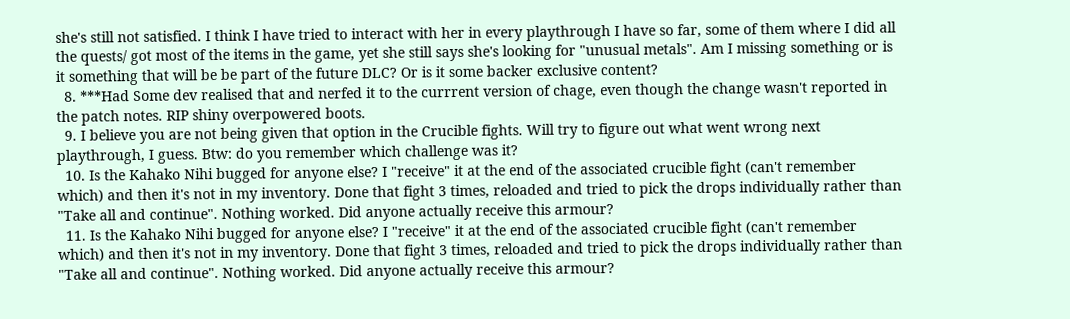she's still not satisfied. I think I have tried to interact with her in every playthrough I have so far, some of them where I did all the quests/ got most of the items in the game, yet she still says she's looking for "unusual metals". Am I missing something or is it something that will be be part of the future DLC? Or is it some backer exclusive content?
  8. ***Had Some dev realised that and nerfed it to the currrent version of chage, even though the change wasn't reported in the patch notes. RIP shiny overpowered boots.
  9. I believe you are not being given that option in the Crucible fights. Will try to figure out what went wrong next playthrough, I guess. Btw: do you remember which challenge was it?
  10. Is the Kahako Nihi bugged for anyone else? I "receive" it at the end of the associated crucible fight (can't remember which) and then it's not in my inventory. Done that fight 3 times, reloaded and tried to pick the drops individually rather than "Take all and continue". Nothing worked. Did anyone actually receive this armour?
  11. Is the Kahako Nihi bugged for anyone else? I "receive" it at the end of the associated crucible fight (can't remember which) and then it's not in my inventory. Done that fight 3 times, reloaded and tried to pick the drops individually rather than "Take all and continue". Nothing worked. Did anyone actually receive this armour?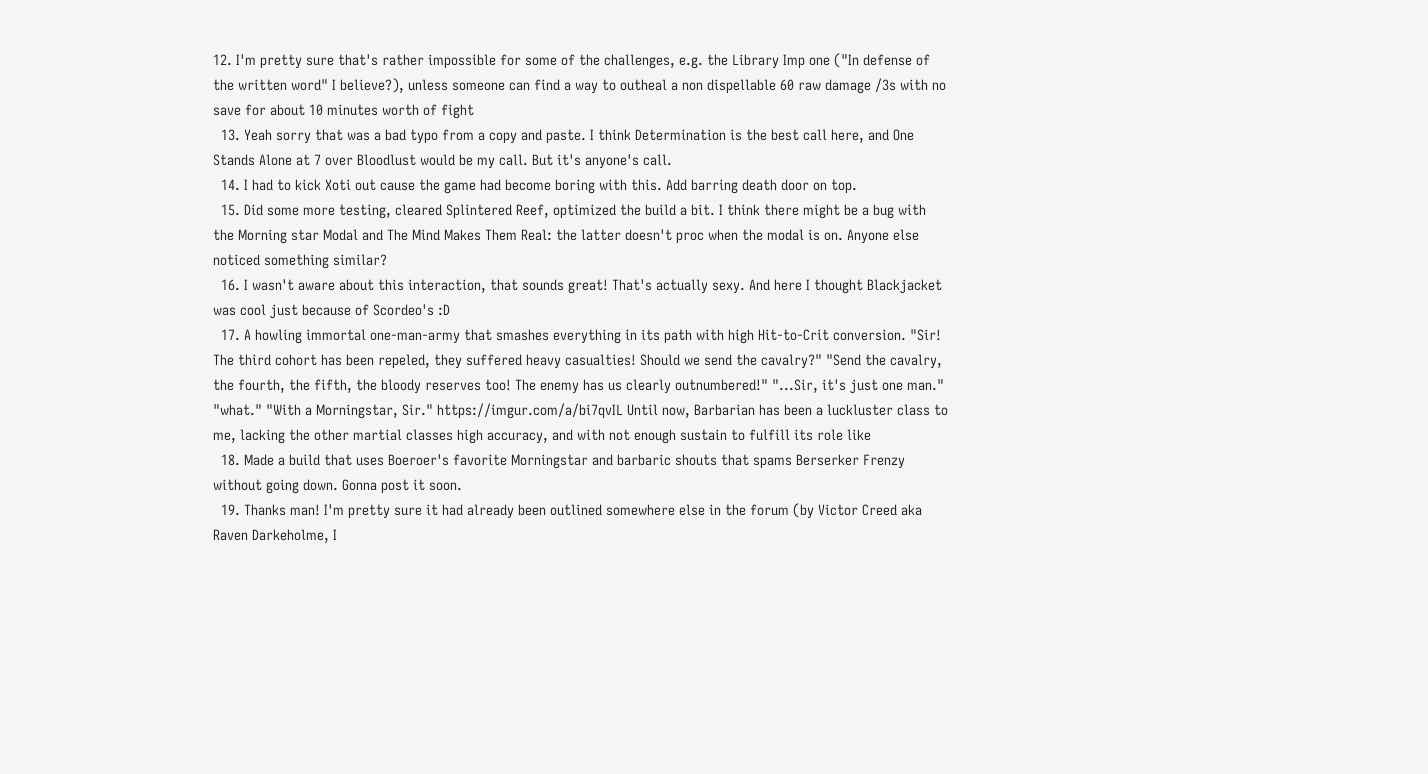12. I'm pretty sure that's rather impossible for some of the challenges, e.g. the Library Imp one ("In defense of the written word" I believe?), unless someone can find a way to outheal a non dispellable 60 raw damage /3s with no save for about 10 minutes worth of fight
  13. Yeah sorry that was a bad typo from a copy and paste. I think Determination is the best call here, and One Stands Alone at 7 over Bloodlust would be my call. But it's anyone's call.
  14. I had to kick Xoti out cause the game had become boring with this. Add barring death door on top.
  15. Did some more testing, cleared Splintered Reef, optimized the build a bit. I think there might be a bug with the Morning star Modal and The Mind Makes Them Real: the latter doesn't proc when the modal is on. Anyone else noticed something similar?
  16. I wasn't aware about this interaction, that sounds great! That's actually sexy. And here I thought Blackjacket was cool just because of Scordeo's :D
  17. A howling immortal one-man-army that smashes everything in its path with high Hit-to-Crit conversion. "Sir! The third cohort has been repeled, they suffered heavy casualties! Should we send the cavalry?" "Send the cavalry, the fourth, the fifth, the bloody reserves too! The enemy has us clearly outnumbered!" "...Sir, it's just one man." "what." "With a Morningstar, Sir." https://imgur.com/a/bi7qvIL Until now, Barbarian has been a luckluster class to me, lacking the other martial classes high accuracy, and with not enough sustain to fulfill its role like
  18. Made a build that uses Boeroer's favorite Morningstar and barbaric shouts that spams Berserker Frenzy without going down. Gonna post it soon.
  19. Thanks man! I'm pretty sure it had already been outlined somewhere else in the forum (by Victor Creed aka Raven Darkeholme, I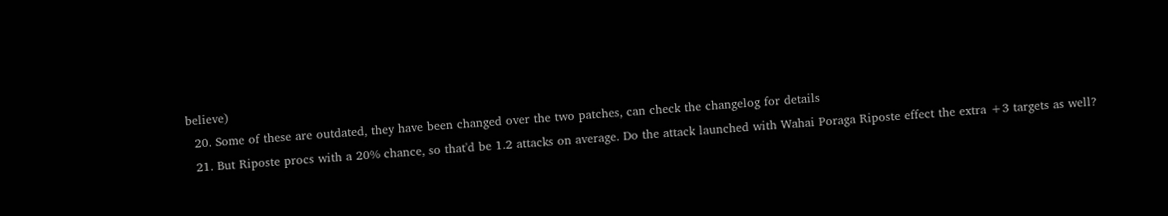believe)
  20. Some of these are outdated, they have been changed over the two patches, can check the changelog for details
  21. But Riposte procs with a 20% chance, so that'd be 1.2 attacks on average. Do the attack launched with Wahai Poraga Riposte effect the extra +3 targets as well?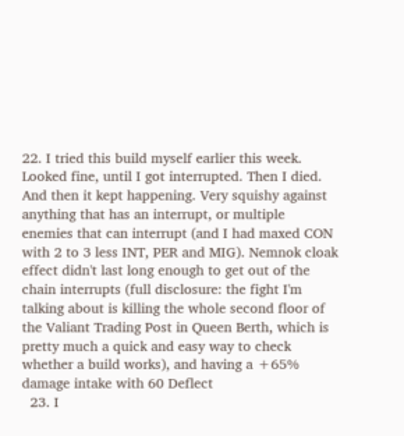22. I tried this build myself earlier this week. Looked fine, until I got interrupted. Then I died. And then it kept happening. Very squishy against anything that has an interrupt, or multiple enemies that can interrupt (and I had maxed CON with 2 to 3 less INT, PER and MIG). Nemnok cloak effect didn't last long enough to get out of the chain interrupts (full disclosure: the fight I'm talking about is killing the whole second floor of the Valiant Trading Post in Queen Berth, which is pretty much a quick and easy way to check whether a build works), and having a +65% damage intake with 60 Deflect
  23. I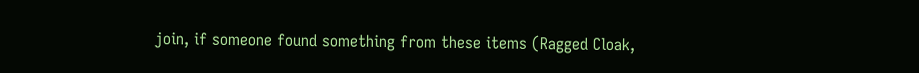join, if someone found something from these items (Ragged Cloak,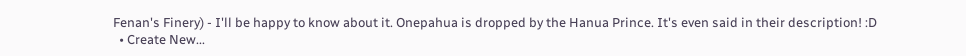Fenan's Finery) - I'll be happy to know about it. Onepahua is dropped by the Hanua Prince. It's even said in their description! :D
  • Create New...